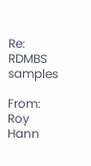Re: RDMBS samples

From: Roy Hann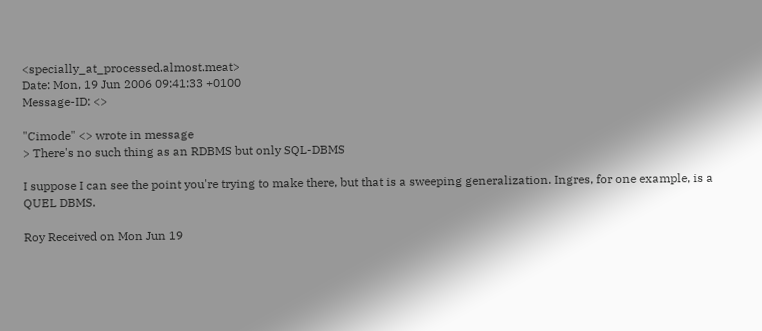<specially_at_processed.almost.meat>
Date: Mon, 19 Jun 2006 09:41:33 +0100
Message-ID: <>

"Cimode" <> wrote in message
> There's no such thing as an RDBMS but only SQL-DBMS

I suppose I can see the point you're trying to make there, but that is a sweeping generalization. Ingres, for one example, is a QUEL DBMS.

Roy Received on Mon Jun 19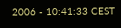2006 - 10:41:33 CEST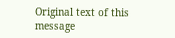Original text of this message